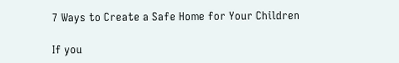7 Ways to Create a Safe Home for Your Children

If you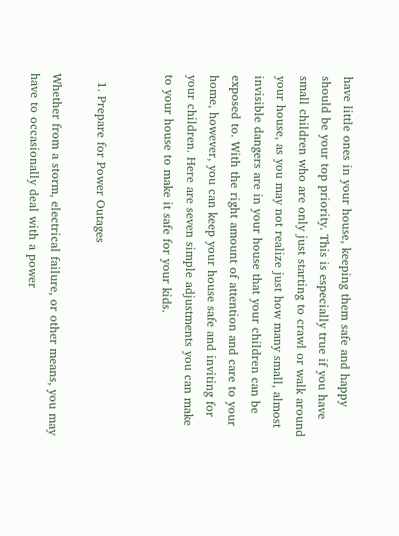have little ones in your house, keeping them safe and happy should be your top priority. This is especially true if you have small children who are only just starting to crawl or walk around your house, as you may not realize just how many small, almost invisible dangers are in your house that your children can be exposed to. With the right amount of attention and care to your home, however, you can keep your house safe and inviting for your children. Here are seven simple adjustments you can make to your house to make it safe for your kids.


  1. Prepare for Power Outages

Whether from a storm, electrical failure, or other means, you may have to occasionally deal with a power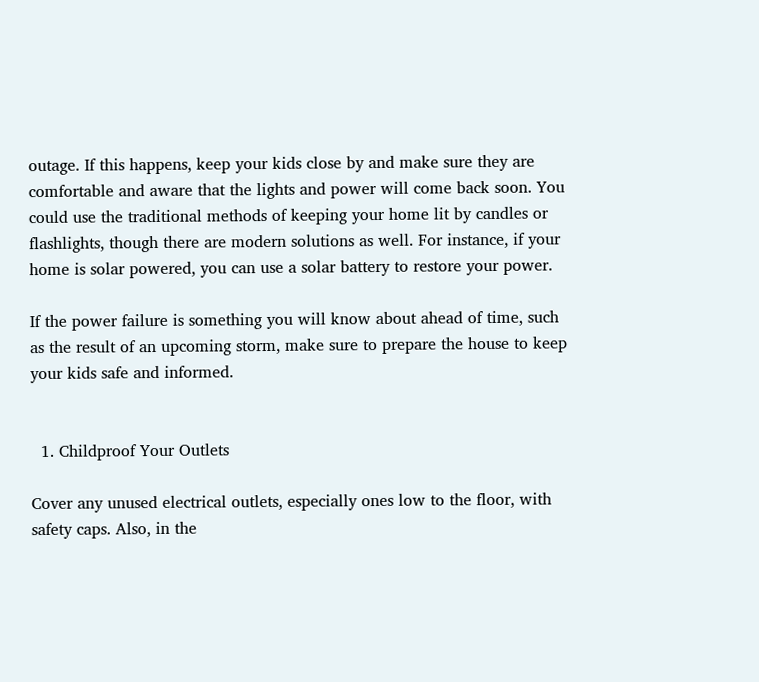outage. If this happens, keep your kids close by and make sure they are comfortable and aware that the lights and power will come back soon. You could use the traditional methods of keeping your home lit by candles or flashlights, though there are modern solutions as well. For instance, if your home is solar powered, you can use a solar battery to restore your power.

If the power failure is something you will know about ahead of time, such as the result of an upcoming storm, make sure to prepare the house to keep your kids safe and informed.


  1. Childproof Your Outlets

Cover any unused electrical outlets, especially ones low to the floor, with safety caps. Also, in the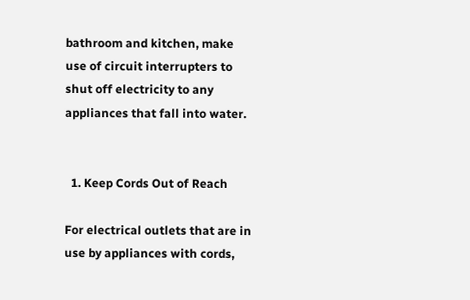bathroom and kitchen, make use of circuit interrupters to shut off electricity to any appliances that fall into water.


  1. Keep Cords Out of Reach

For electrical outlets that are in use by appliances with cords,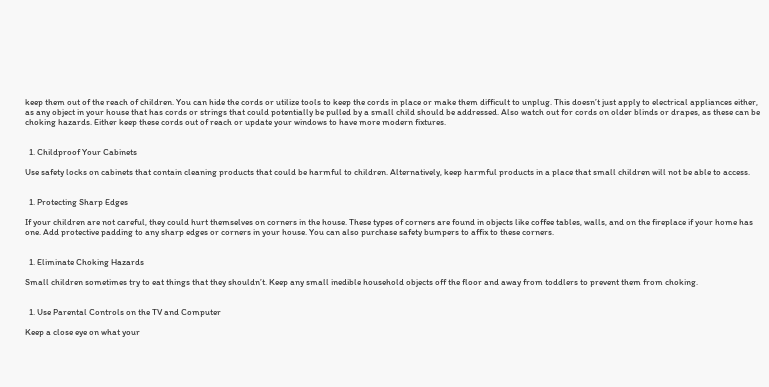keep them out of the reach of children. You can hide the cords or utilize tools to keep the cords in place or make them difficult to unplug. This doesn’t just apply to electrical appliances either, as any object in your house that has cords or strings that could potentially be pulled by a small child should be addressed. Also watch out for cords on older blinds or drapes, as these can be choking hazards. Either keep these cords out of reach or update your windows to have more modern fixtures.


  1. Childproof Your Cabinets

Use safety locks on cabinets that contain cleaning products that could be harmful to children. Alternatively, keep harmful products in a place that small children will not be able to access.


  1. Protecting Sharp Edges

If your children are not careful, they could hurt themselves on corners in the house. These types of corners are found in objects like coffee tables, walls, and on the fireplace if your home has one. Add protective padding to any sharp edges or corners in your house. You can also purchase safety bumpers to affix to these corners.


  1. Eliminate Choking Hazards

Small children sometimes try to eat things that they shouldn’t. Keep any small inedible household objects off the floor and away from toddlers to prevent them from choking.


  1. Use Parental Controls on the TV and Computer

Keep a close eye on what your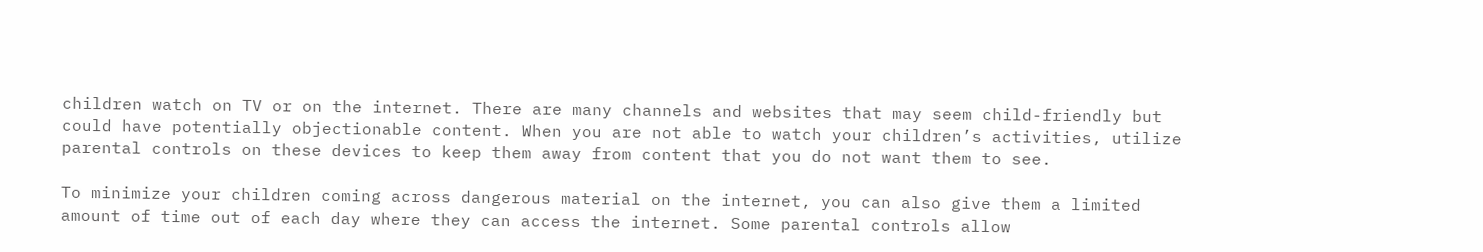children watch on TV or on the internet. There are many channels and websites that may seem child-friendly but could have potentially objectionable content. When you are not able to watch your children’s activities, utilize parental controls on these devices to keep them away from content that you do not want them to see.

To minimize your children coming across dangerous material on the internet, you can also give them a limited amount of time out of each day where they can access the internet. Some parental controls allow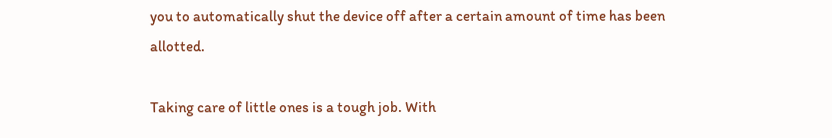you to automatically shut the device off after a certain amount of time has been allotted.

Taking care of little ones is a tough job. With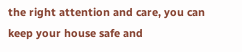the right attention and care, you can keep your house safe and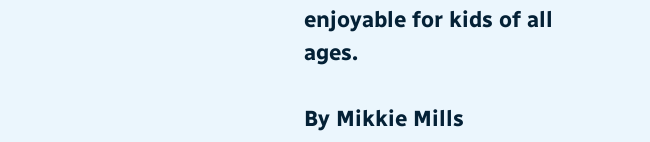enjoyable for kids of all ages.

By Mikkie Mills